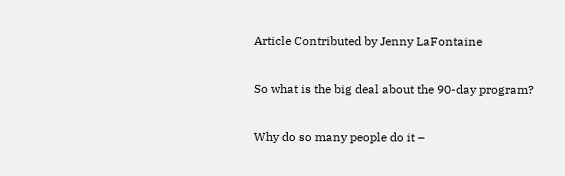Article Contributed by Jenny LaFontaine

So what is the big deal about the 90-day program?

Why do so many people do it –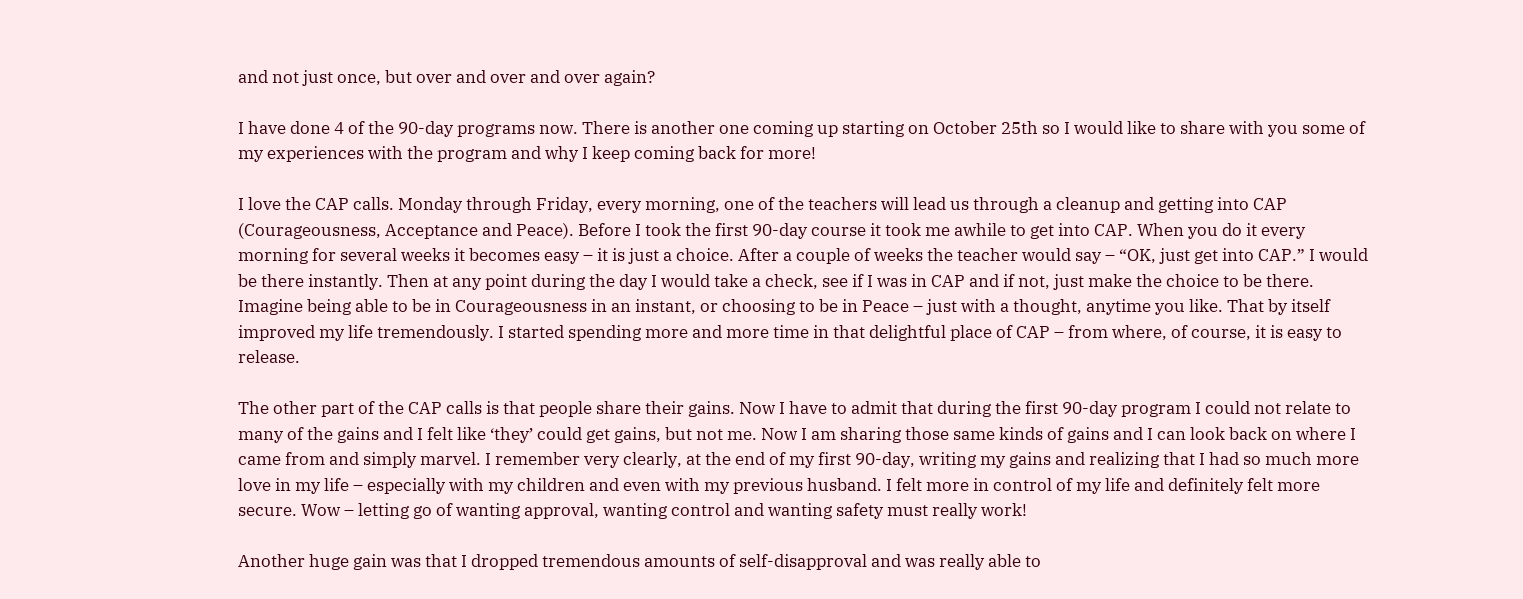and not just once, but over and over and over again?

I have done 4 of the 90-day programs now. There is another one coming up starting on October 25th so I would like to share with you some of my experiences with the program and why I keep coming back for more!

I love the CAP calls. Monday through Friday, every morning, one of the teachers will lead us through a cleanup and getting into CAP (Courageousness, Acceptance and Peace). Before I took the first 90-day course it took me awhile to get into CAP. When you do it every morning for several weeks it becomes easy – it is just a choice. After a couple of weeks the teacher would say – “OK, just get into CAP.” I would be there instantly. Then at any point during the day I would take a check, see if I was in CAP and if not, just make the choice to be there. Imagine being able to be in Courageousness in an instant, or choosing to be in Peace – just with a thought, anytime you like. That by itself improved my life tremendously. I started spending more and more time in that delightful place of CAP – from where, of course, it is easy to release.

The other part of the CAP calls is that people share their gains. Now I have to admit that during the first 90-day program I could not relate to many of the gains and I felt like ‘they’ could get gains, but not me. Now I am sharing those same kinds of gains and I can look back on where I came from and simply marvel. I remember very clearly, at the end of my first 90-day, writing my gains and realizing that I had so much more love in my life – especially with my children and even with my previous husband. I felt more in control of my life and definitely felt more secure. Wow – letting go of wanting approval, wanting control and wanting safety must really work!

Another huge gain was that I dropped tremendous amounts of self-disapproval and was really able to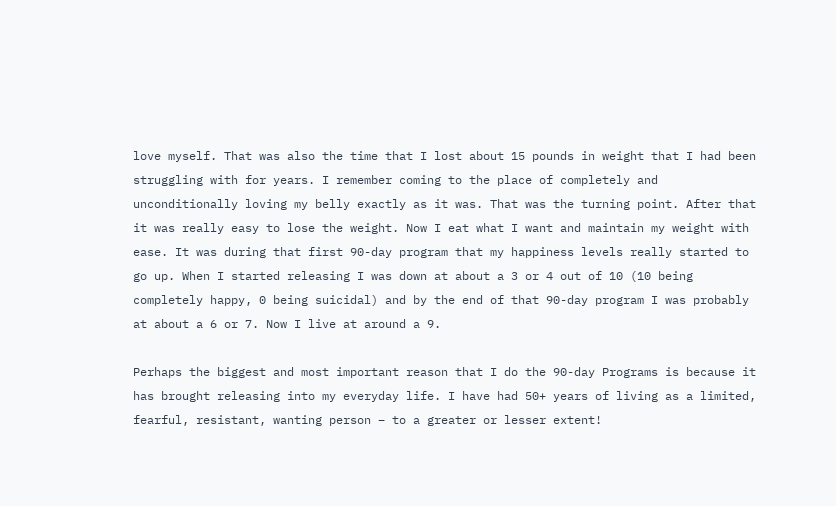love myself. That was also the time that I lost about 15 pounds in weight that I had been struggling with for years. I remember coming to the place of completely and unconditionally loving my belly exactly as it was. That was the turning point. After that it was really easy to lose the weight. Now I eat what I want and maintain my weight with ease. It was during that first 90-day program that my happiness levels really started to go up. When I started releasing I was down at about a 3 or 4 out of 10 (10 being completely happy, 0 being suicidal) and by the end of that 90-day program I was probably at about a 6 or 7. Now I live at around a 9.

Perhaps the biggest and most important reason that I do the 90-day Programs is because it has brought releasing into my everyday life. I have had 50+ years of living as a limited, fearful, resistant, wanting person – to a greater or lesser extent!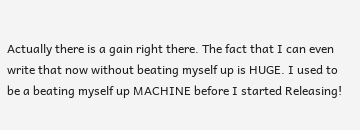Actually there is a gain right there. The fact that I can even write that now without beating myself up is HUGE. I used to be a beating myself up MACHINE before I started Releasing!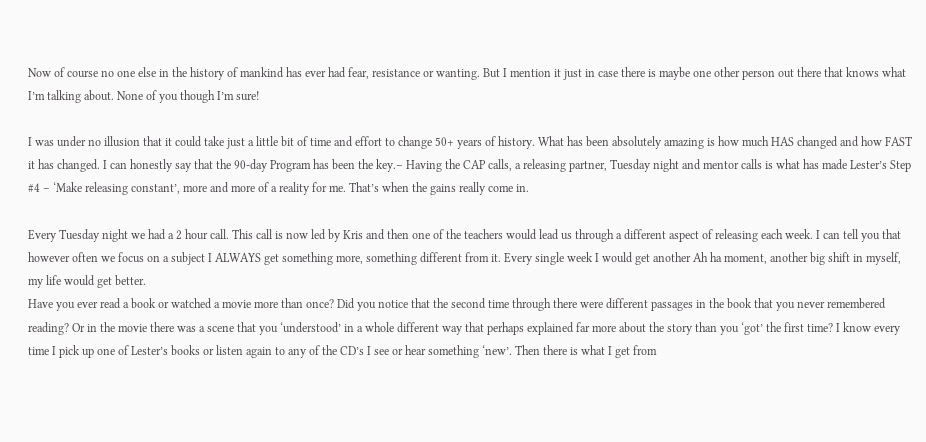Now of course no one else in the history of mankind has ever had fear, resistance or wanting. But I mention it just in case there is maybe one other person out there that knows what I’m talking about. None of you though I’m sure!

I was under no illusion that it could take just a little bit of time and effort to change 50+ years of history. What has been absolutely amazing is how much HAS changed and how FAST it has changed. I can honestly say that the 90-day Program has been the key.– Having the CAP calls, a releasing partner, Tuesday night and mentor calls is what has made Lester’s Step #4 – ‘Make releasing constant’, more and more of a reality for me. That’s when the gains really come in.

Every Tuesday night we had a 2 hour call. This call is now led by Kris and then one of the teachers would lead us through a different aspect of releasing each week. I can tell you that however often we focus on a subject I ALWAYS get something more, something different from it. Every single week I would get another Ah ha moment, another big shift in myself, my life would get better.
Have you ever read a book or watched a movie more than once? Did you notice that the second time through there were different passages in the book that you never remembered reading? Or in the movie there was a scene that you ‘understood’ in a whole different way that perhaps explained far more about the story than you ‘got’ the first time? I know every time I pick up one of Lester’s books or listen again to any of the CD’s I see or hear something ‘new’. Then there is what I get from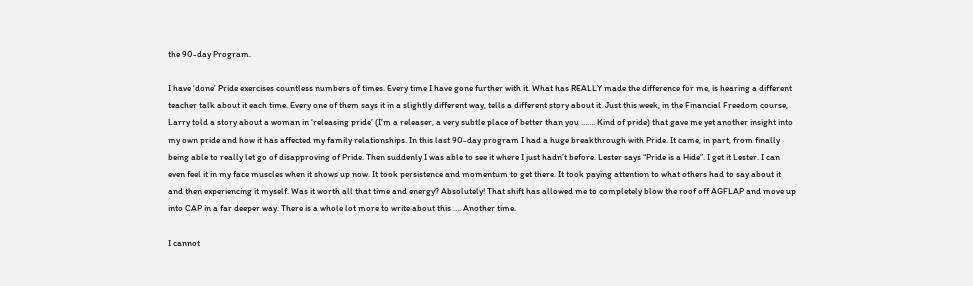the 90-day Program.

I have ‘done’ Pride exercises countless numbers of times. Every time I have gone further with it. What has REALLY made the difference for me, is hearing a different teacher talk about it each time. Every one of them says it in a slightly different way, tells a different story about it. Just this week, in the Financial Freedom course, Larry told a story about a woman in ‘releasing pride’ (I’m a releaser, a very subtle place of better than you ……. Kind of pride) that gave me yet another insight into my own pride and how it has affected my family relationships. In this last 90-day program I had a huge breakthrough with Pride. It came, in part, from finally being able to really let go of disapproving of Pride. Then suddenly I was able to see it where I just hadn’t before. Lester says “Pride is a Hide”. I get it Lester. I can even feel it in my face muscles when it shows up now. It took persistence and momentum to get there. It took paying attention to what others had to say about it and then experiencing it myself. Was it worth all that time and energy? Absolutely! That shift has allowed me to completely blow the roof off AGFLAP and move up into CAP in a far deeper way. There is a whole lot more to write about this …. Another time.

I cannot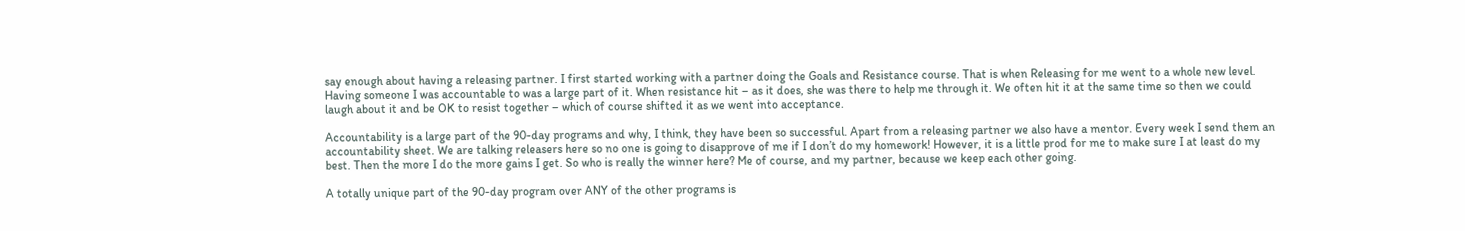say enough about having a releasing partner. I first started working with a partner doing the Goals and Resistance course. That is when Releasing for me went to a whole new level. Having someone I was accountable to was a large part of it. When resistance hit – as it does, she was there to help me through it. We often hit it at the same time so then we could laugh about it and be OK to resist together – which of course shifted it as we went into acceptance.

Accountability is a large part of the 90-day programs and why, I think, they have been so successful. Apart from a releasing partner we also have a mentor. Every week I send them an accountability sheet. We are talking releasers here so no one is going to disapprove of me if I don’t do my homework! However, it is a little prod for me to make sure I at least do my best. Then the more I do the more gains I get. So who is really the winner here? Me of course, and my partner, because we keep each other going.

A totally unique part of the 90-day program over ANY of the other programs is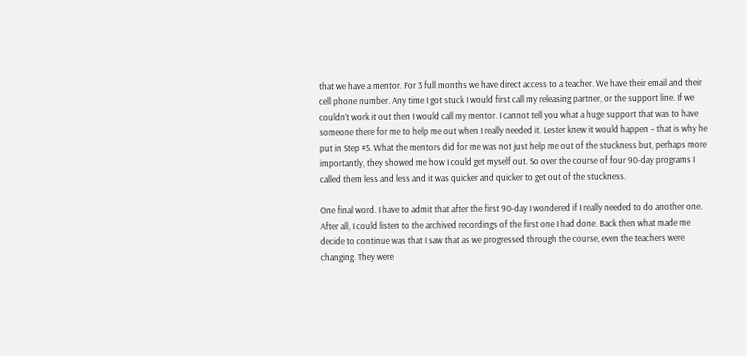that we have a mentor. For 3 full months we have direct access to a teacher. We have their email and their cell phone number. Any time I got stuck I would first call my releasing partner, or the support line. If we couldn’t work it out then I would call my mentor. I cannot tell you what a huge support that was to have someone there for me to help me out when I really needed it. Lester knew it would happen – that is why he put in Step #5. What the mentors did for me was not just help me out of the stuckness but, perhaps more importantly, they showed me how I could get myself out. So over the course of four 90-day programs I called them less and less and it was quicker and quicker to get out of the stuckness.

One final word. I have to admit that after the first 90-day I wondered if I really needed to do another one. After all, I could listen to the archived recordings of the first one I had done. Back then what made me decide to continue was that I saw that as we progressed through the course, even the teachers were changing. They were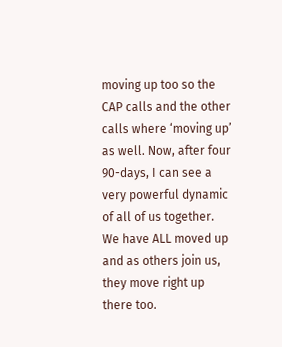moving up too so the CAP calls and the other calls where ‘moving up’ as well. Now, after four 90-days, I can see a very powerful dynamic of all of us together. We have ALL moved up and as others join us, they move right up there too.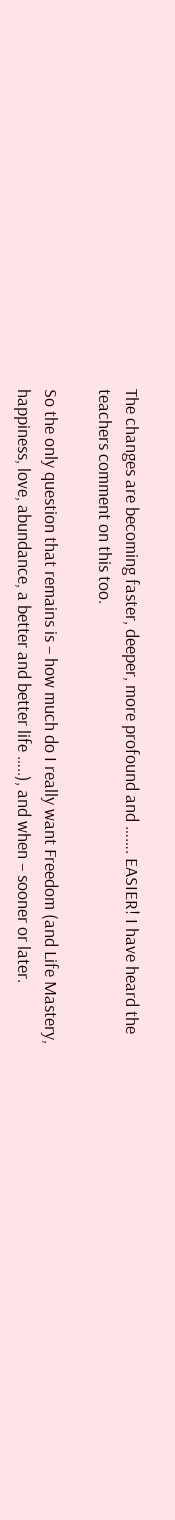The changes are becoming faster, deeper, more profound and ……. EASIER! I have heard the teachers comment on this too.

So the only question that remains is – how much do I really want Freedom (and Life Mastery, happiness, love, abundance, a better and better life …..), and when – sooner or later.